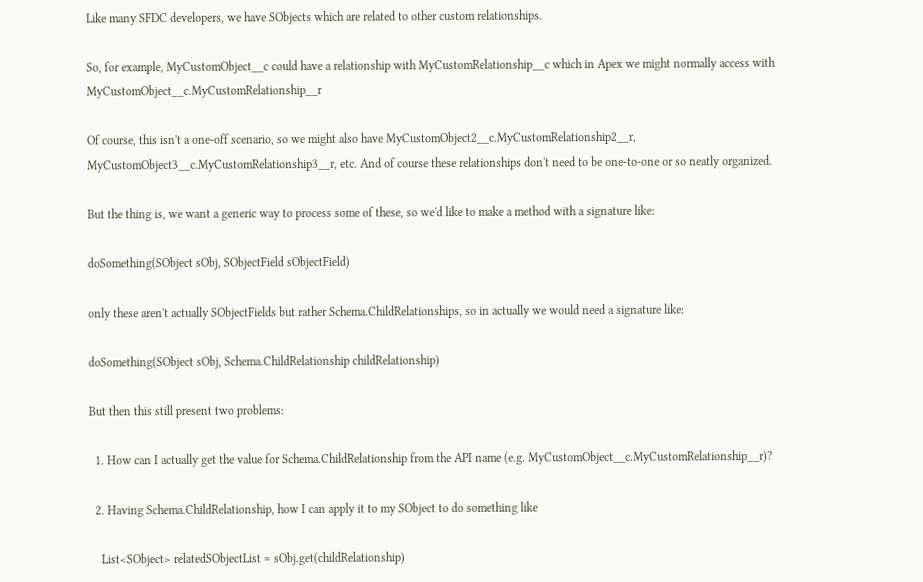Like many SFDC developers, we have SObjects which are related to other custom relationships.

So, for example, MyCustomObject__c could have a relationship with MyCustomRelationship__c which in Apex we might normally access with MyCustomObject__c.MyCustomRelationship__r

Of course, this isn't a one-off scenario, so we might also have MyCustomObject2__c.MyCustomRelationship2__r, MyCustomObject3__c.MyCustomRelationship3__r, etc. And of course these relationships don't need to be one-to-one or so neatly organized.

But the thing is, we want a generic way to process some of these, so we'd like to make a method with a signature like:

doSomething(SObject sObj, SObjectField sObjectField)

only these aren't actually SObjectFields but rather Schema.ChildRelationships, so in actually we would need a signature like:

doSomething(SObject sObj, Schema.ChildRelationship childRelationship)

But then this still present two problems:

  1. How can I actually get the value for Schema.ChildRelationship from the API name (e.g. MyCustomObject__c.MyCustomRelationship__r)?

  2. Having Schema.ChildRelationship, how I can apply it to my SObject to do something like

    List<SObject> relatedSObjectList = sObj.get(childRelationship)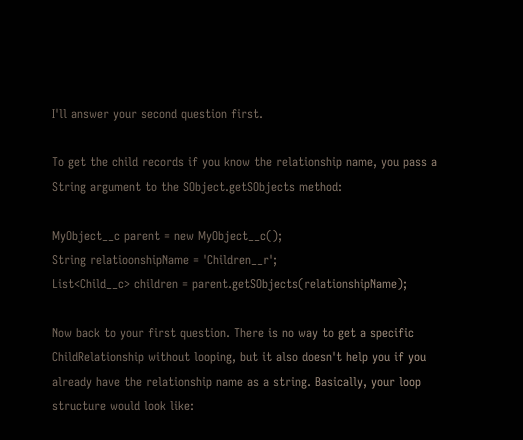I'll answer your second question first.

To get the child records if you know the relationship name, you pass a String argument to the SObject.getSObjects method:

MyObject__c parent = new MyObject__c();
String relatioonshipName = 'Children__r';
List<Child__c> children = parent.getSObjects(relationshipName);

Now back to your first question. There is no way to get a specific ChildRelationship without looping, but it also doesn't help you if you already have the relationship name as a string. Basically, your loop structure would look like: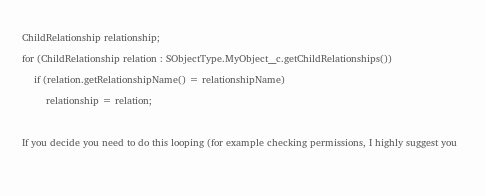ChildRelationship relationship;
for (ChildRelationship relation : SObjectType.MyObject__c.getChildRelationships())
    if (relation.getRelationshipName() = relationshipName)
        relationship = relation;

If you decide you need to do this looping (for example checking permissions, I highly suggest you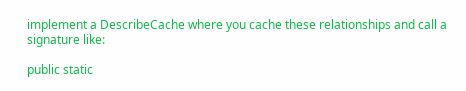implement a DescribeCache where you cache these relationships and call a signature like:

public static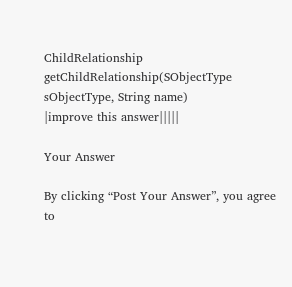ChildRelationship getChildRelationship(SObjectType sObjectType, String name)
|improve this answer|||||

Your Answer

By clicking “Post Your Answer”, you agree to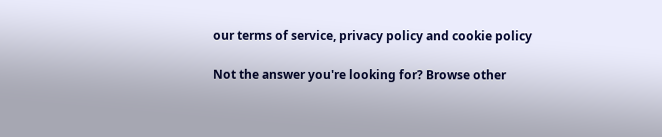our terms of service, privacy policy and cookie policy

Not the answer you're looking for? Browse other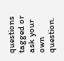questions tagged or ask your own question.